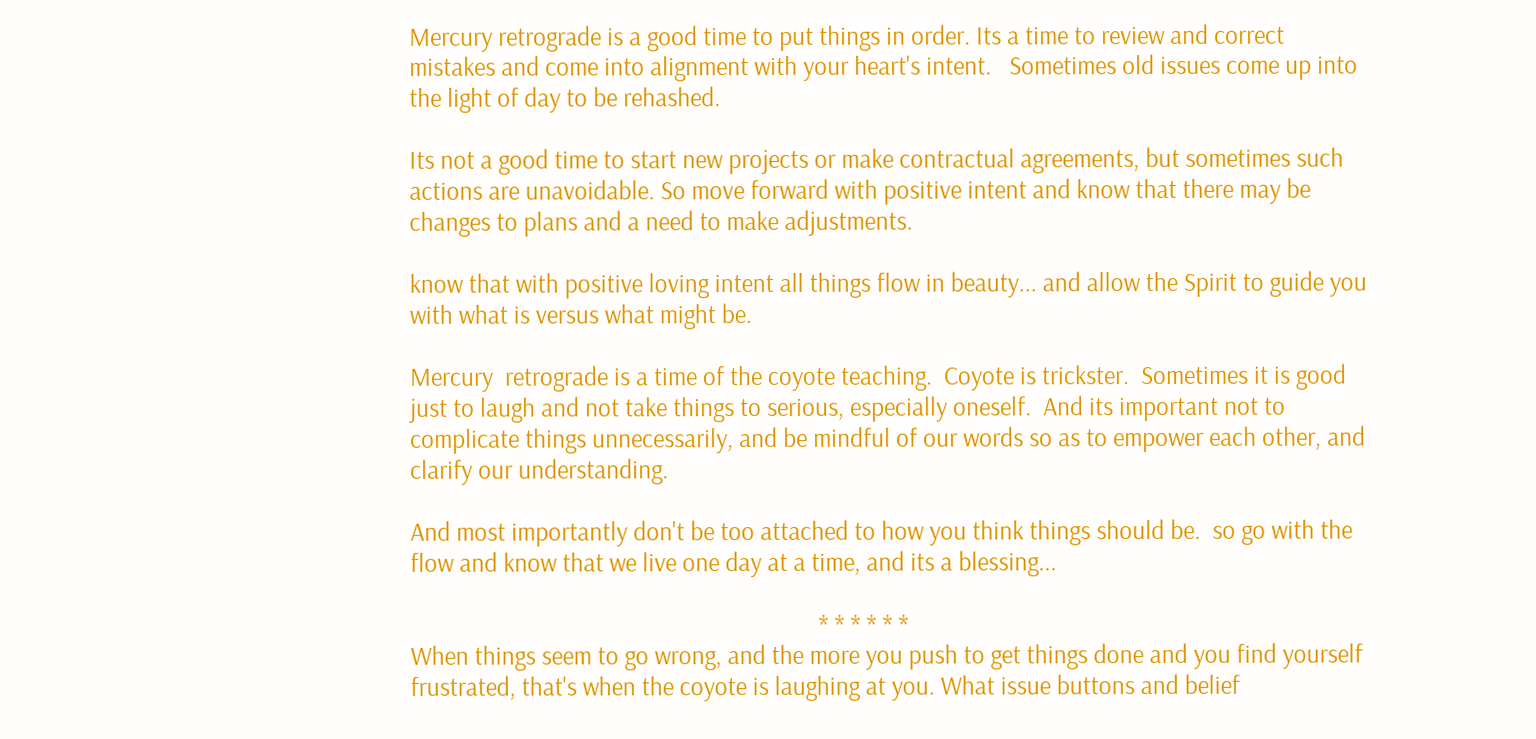Mercury retrograde is a good time to put things in order. Its a time to review and correct mistakes and come into alignment with your heart's intent.   Sometimes old issues come up into the light of day to be rehashed.

Its not a good time to start new projects or make contractual agreements, but sometimes such actions are unavoidable. So move forward with positive intent and know that there may be changes to plans and a need to make adjustments.

know that with positive loving intent all things flow in beauty... and allow the Spirit to guide you with what is versus what might be.

Mercury  retrograde is a time of the coyote teaching.  Coyote is trickster.  Sometimes it is good just to laugh and not take things to serious, especially oneself.  And its important not to complicate things unnecessarily, and be mindful of our words so as to empower each other, and clarify our understanding.

And most importantly don't be too attached to how you think things should be.  so go with the flow and know that we live one day at a time, and its a blessing...

                                                                    * * * * * *
When things seem to go wrong, and the more you push to get things done and you find yourself frustrated, that's when the coyote is laughing at you. What issue buttons and belief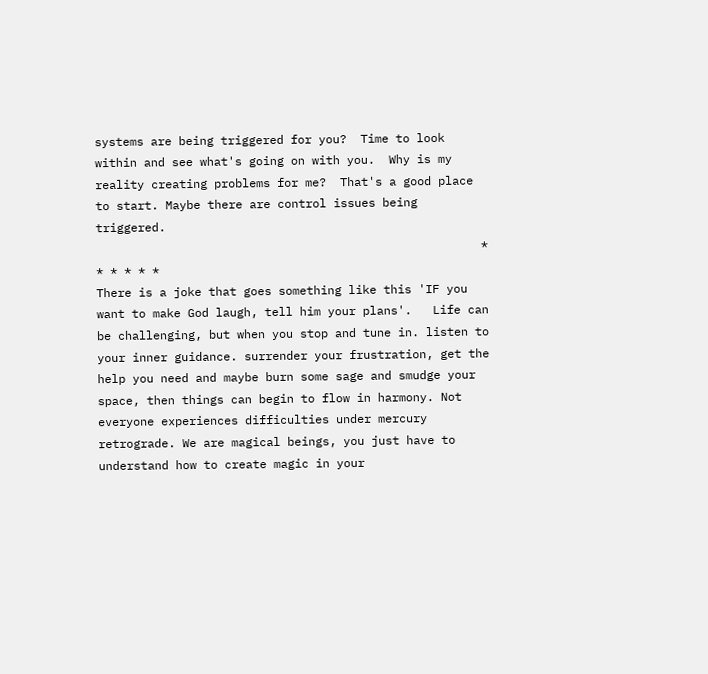systems are being triggered for you?  Time to look within and see what's going on with you.  Why is my reality creating problems for me?  That's a good place to start. Maybe there are control issues being triggered.
                                                       * * * * * *
There is a joke that goes something like this 'IF you want to make God laugh, tell him your plans'.   Life can be challenging, but when you stop and tune in. listen to your inner guidance. surrender your frustration, get the help you need and maybe burn some sage and smudge your space, then things can begin to flow in harmony. Not everyone experiences difficulties under mercury retrograde. We are magical beings, you just have to understand how to create magic in your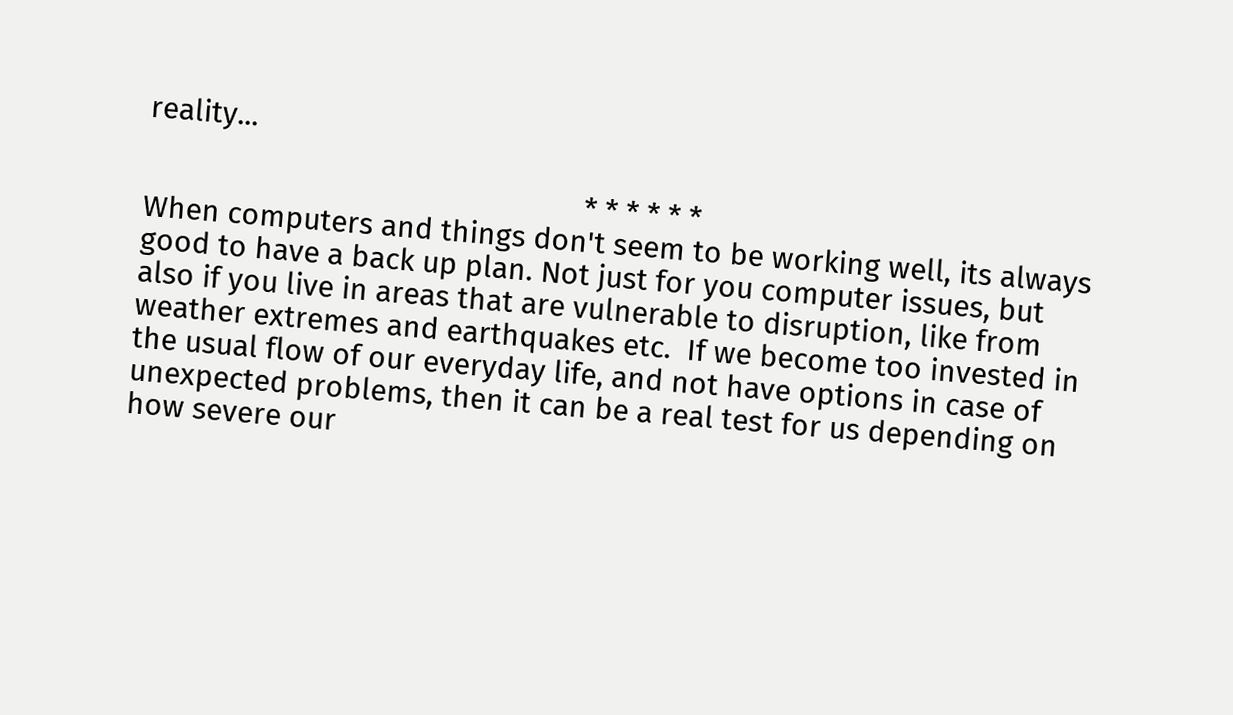reality...

                                                       * * * * * *
When computers and things don't seem to be working well, its always good to have a back up plan. Not just for you computer issues, but also if you live in areas that are vulnerable to disruption, like from weather extremes and earthquakes etc.  If we become too invested in the usual flow of our everyday life, and not have options in case of unexpected problems, then it can be a real test for us depending on how severe our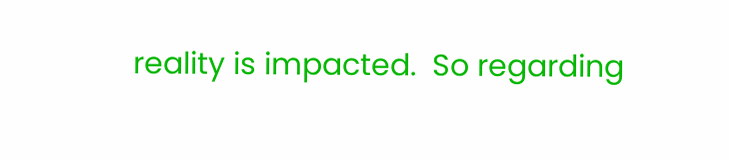reality is impacted.  So regarding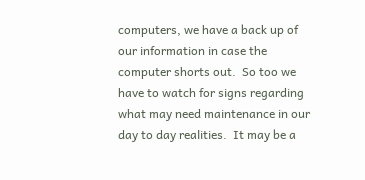computers, we have a back up of our information in case the computer shorts out.  So too we have to watch for signs regarding what may need maintenance in our day to day realities.  It may be a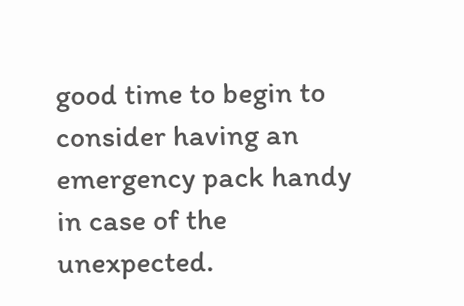good time to begin to consider having an emergency pack handy in case of the unexpected.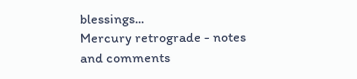blessings...
Mercury retrograde - notes and comments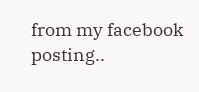from my facebook posting..